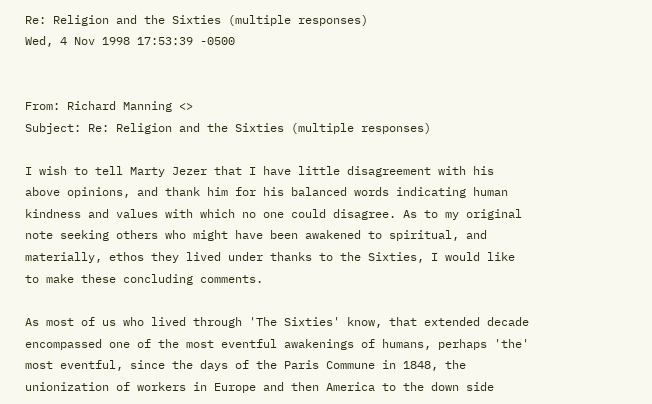Re: Religion and the Sixties (multiple responses)
Wed, 4 Nov 1998 17:53:39 -0500


From: Richard Manning <>
Subject: Re: Religion and the Sixties (multiple responses)

I wish to tell Marty Jezer that I have little disagreement with his
above opinions, and thank him for his balanced words indicating human
kindness and values with which no one could disagree. As to my original
note seeking others who might have been awakened to spiritual, and
materially, ethos they lived under thanks to the Sixties, I would like
to make these concluding comments.

As most of us who lived through 'The Sixties' know, that extended decade
encompassed one of the most eventful awakenings of humans, perhaps 'the'
most eventful, since the days of the Paris Commune in 1848, the
unionization of workers in Europe and then America to the down side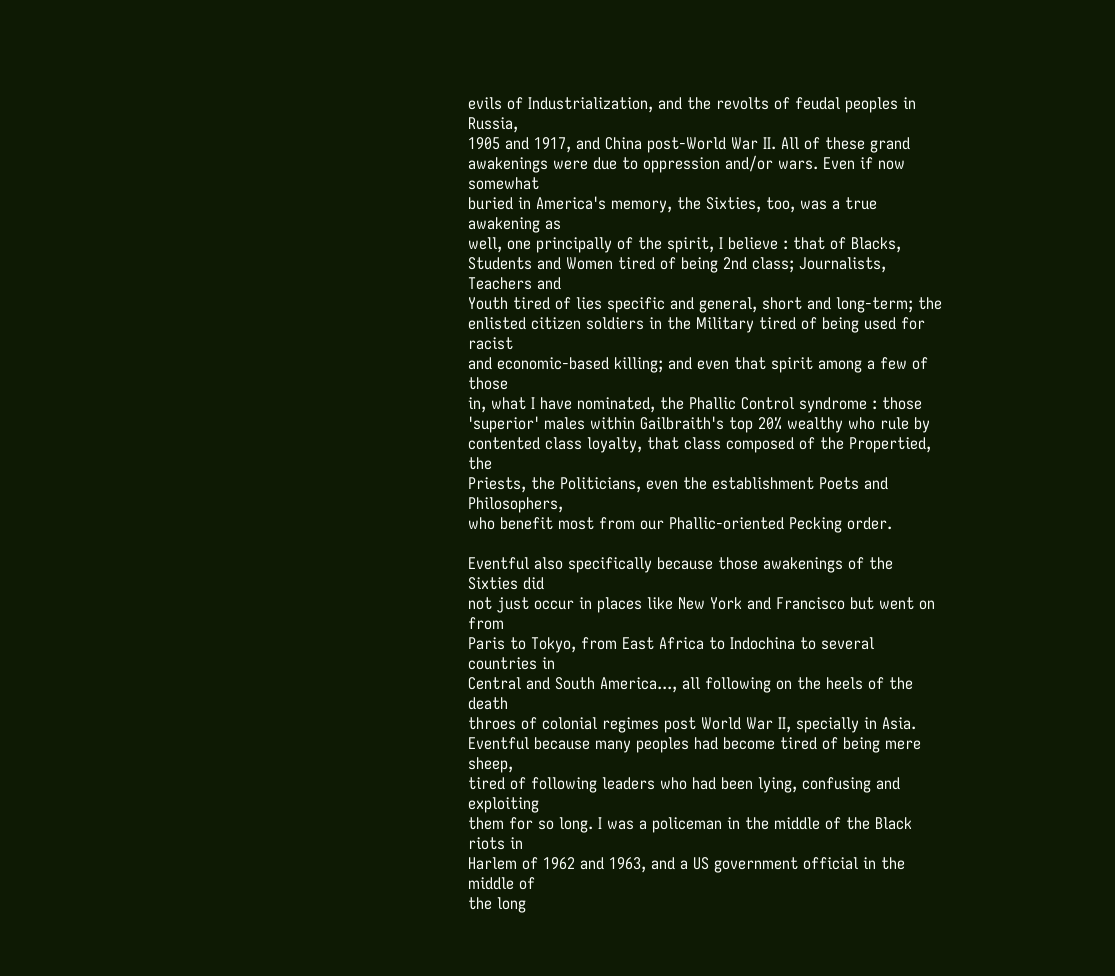evils of Industrialization, and the revolts of feudal peoples in Russia,
1905 and 1917, and China post-World War II. All of these grand
awakenings were due to oppression and/or wars. Even if now somewhat
buried in America's memory, the Sixties, too, was a true awakening as
well, one principally of the spirit, I believe : that of Blacks,
Students and Women tired of being 2nd class; Journalists, Teachers and
Youth tired of lies specific and general, short and long-term; the
enlisted citizen soldiers in the Military tired of being used for racist
and economic-based killing; and even that spirit among a few of those
in, what I have nominated, the Phallic Control syndrome : those
'superior' males within Gailbraith's top 20% wealthy who rule by
contented class loyalty, that class composed of the Propertied, the
Priests, the Politicians, even the establishment Poets and Philosophers,
who benefit most from our Phallic-oriented Pecking order.

Eventful also specifically because those awakenings of the Sixties did
not just occur in places like New York and Francisco but went on from
Paris to Tokyo, from East Africa to Indochina to several countries in
Central and South America..., all following on the heels of the death
throes of colonial regimes post World War II, specially in Asia.
Eventful because many peoples had become tired of being mere sheep,
tired of following leaders who had been lying, confusing and exploiting
them for so long. I was a policeman in the middle of the Black riots in
Harlem of 1962 and 1963, and a US government official in the middle of
the long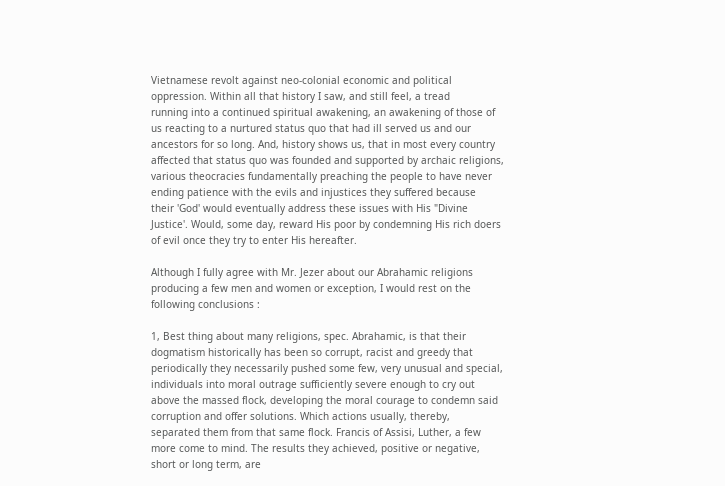Vietnamese revolt against neo-colonial economic and political
oppression. Within all that history I saw, and still feel, a tread
running into a continued spiritual awakening, an awakening of those of
us reacting to a nurtured status quo that had ill served us and our
ancestors for so long. And, history shows us, that in most every country
affected that status quo was founded and supported by archaic religions,
various theocracies fundamentally preaching the people to have never
ending patience with the evils and injustices they suffered because
their 'God' would eventually address these issues with His "Divine
Justice'. Would, some day, reward His poor by condemning His rich doers
of evil once they try to enter His hereafter.

Although I fully agree with Mr. Jezer about our Abrahamic religions
producing a few men and women or exception, I would rest on the
following conclusions :

1, Best thing about many religions, spec. Abrahamic, is that their
dogmatism historically has been so corrupt, racist and greedy that
periodically they necessarily pushed some few, very unusual and special,
individuals into moral outrage sufficiently severe enough to cry out
above the massed flock, developing the moral courage to condemn said
corruption and offer solutions. Which actions usually, thereby,
separated them from that same flock. Francis of Assisi, Luther, a few
more come to mind. The results they achieved, positive or negative,
short or long term, are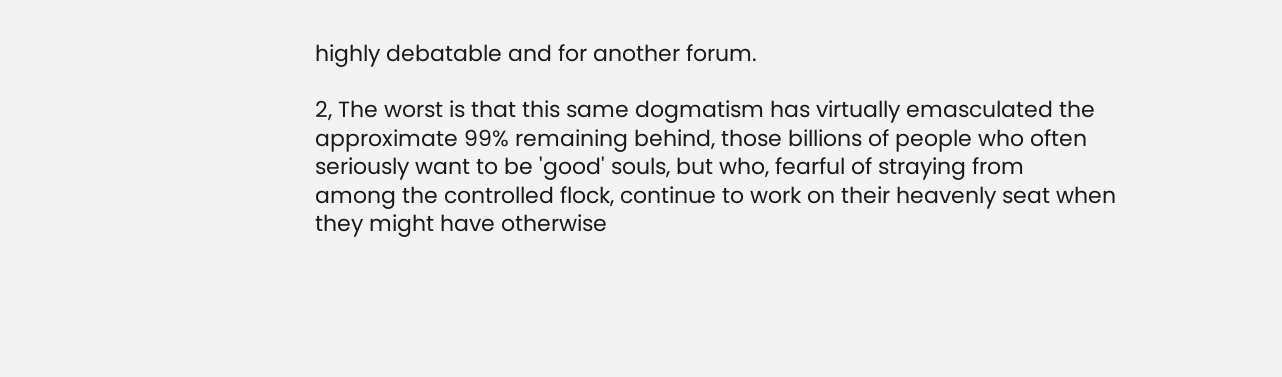highly debatable and for another forum.

2, The worst is that this same dogmatism has virtually emasculated the
approximate 99% remaining behind, those billions of people who often
seriously want to be 'good' souls, but who, fearful of straying from
among the controlled flock, continue to work on their heavenly seat when
they might have otherwise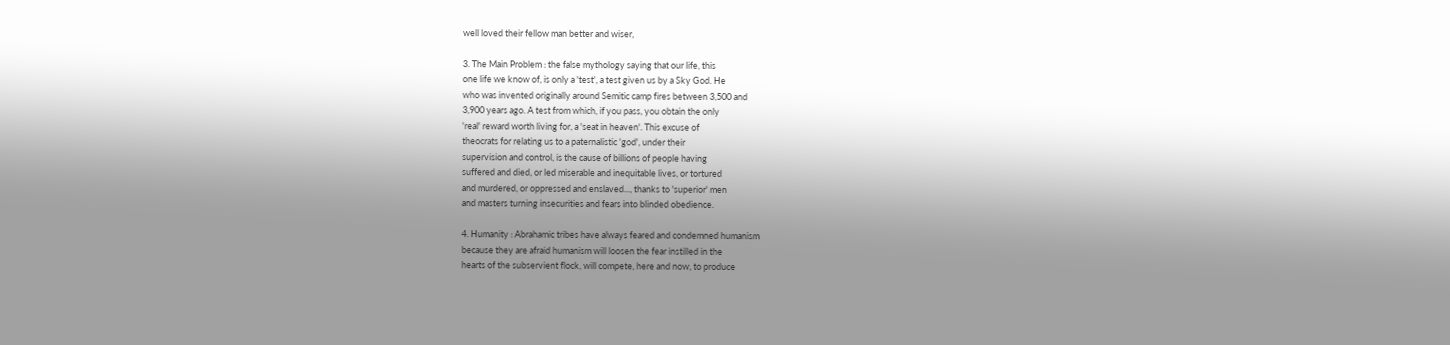well loved their fellow man better and wiser,

3. The Main Problem : the false mythology saying that our life, this
one life we know of, is only a 'test', a test given us by a Sky God. He
who was invented originally around Semitic camp fires between 3,500 and
3,900 years ago. A test from which, if you pass, you obtain the only
'real' reward worth living for, a 'seat in heaven'. This excuse of
theocrats for relating us to a paternalistic 'god', under their
supervision and control, is the cause of billions of people having
suffered and died, or led miserable and inequitable lives, or tortured
and murdered, or oppressed and enslaved..., thanks to 'superior' men
and masters turning insecurities and fears into blinded obedience.

4. Humanity : Abrahamic tribes have always feared and condemned humanism
because they are afraid humanism will loosen the fear instilled in the
hearts of the subservient flock, will compete, here and now, to produce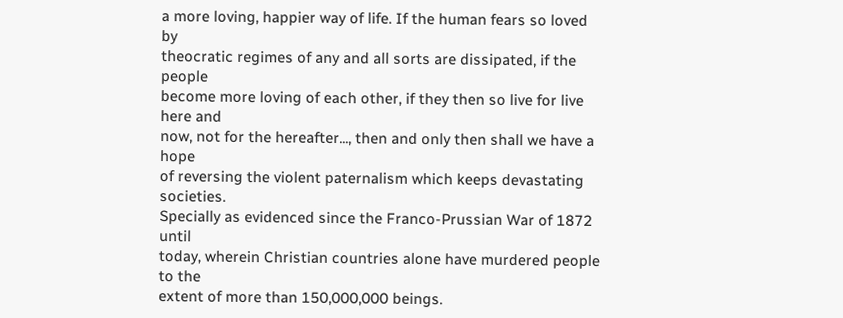a more loving, happier way of life. If the human fears so loved by
theocratic regimes of any and all sorts are dissipated, if the people
become more loving of each other, if they then so live for live here and
now, not for the hereafter..., then and only then shall we have a hope
of reversing the violent paternalism which keeps devastating societies.
Specially as evidenced since the Franco-Prussian War of 1872 until
today, wherein Christian countries alone have murdered people to the
extent of more than 150,000,000 beings.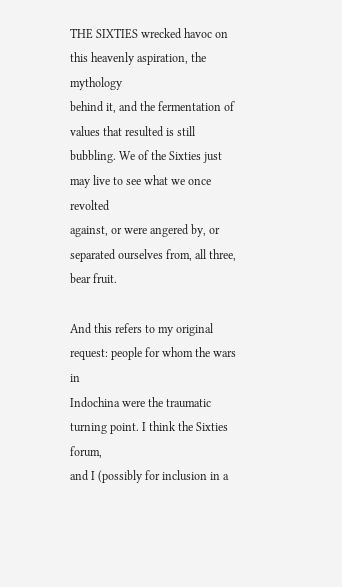THE SIXTIES wrecked havoc on this heavenly aspiration, the mythology
behind it, and the fermentation of values that resulted is still
bubbling. We of the Sixties just may live to see what we once revolted
against, or were angered by, or separated ourselves from, all three,
bear fruit.

And this refers to my original request: people for whom the wars in
Indochina were the traumatic turning point. I think the Sixties forum,
and I (possibly for inclusion in a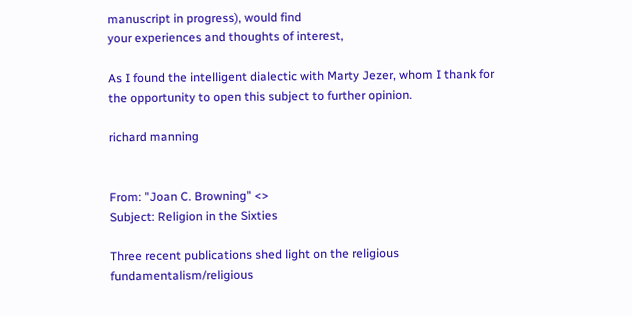manuscript in progress), would find
your experiences and thoughts of interest,

As I found the intelligent dialectic with Marty Jezer, whom I thank for
the opportunity to open this subject to further opinion.

richard manning


From: "Joan C. Browning" <>
Subject: Religion in the Sixties

Three recent publications shed light on the religious
fundamentalism/religious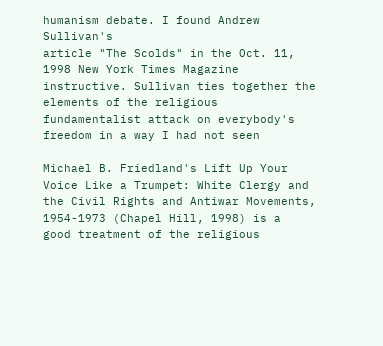humanism debate. I found Andrew Sullivan's
article "The Scolds" in the Oct. 11, 1998 New York Times Magazine
instructive. Sullivan ties together the elements of the religious
fundamentalist attack on everybody's freedom in a way I had not seen

Michael B. Friedland's Lift Up Your Voice Like a Trumpet: White Clergy and
the Civil Rights and Antiwar Movements, 1954-1973 (Chapel Hill, 1998) is a
good treatment of the religious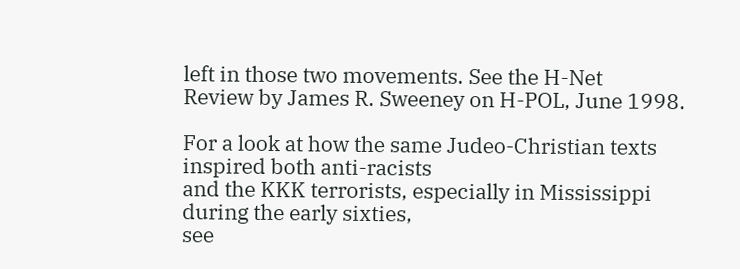left in those two movements. See the H-Net
Review by James R. Sweeney on H-POL, June 1998.

For a look at how the same Judeo-Christian texts inspired both anti-racists
and the KKK terrorists, especially in Mississippi during the early sixties,
see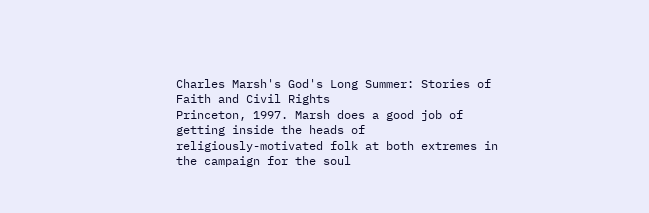Charles Marsh's God's Long Summer: Stories of Faith and Civil Rights
Princeton, 1997. Marsh does a good job of getting inside the heads of
religiously-motivated folk at both extremes in the campaign for the soul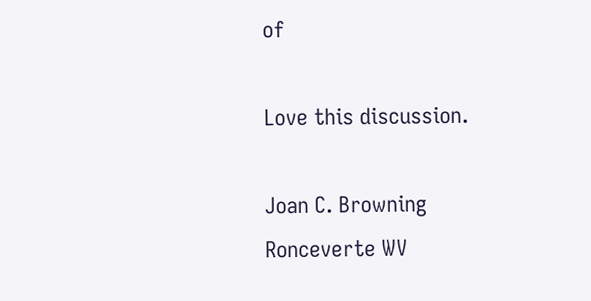of

Love this discussion.

Joan C. Browning
Ronceverte WV